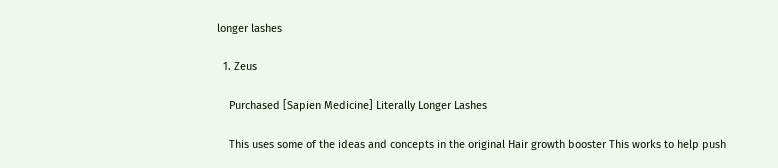longer lashes

  1. Zeus

    Purchased [Sapien Medicine] Literally Longer Lashes

    This uses some of the ideas and concepts in the original Hair growth booster This works to help push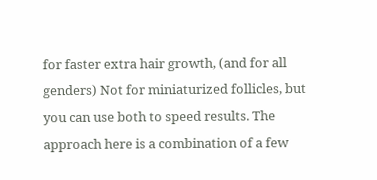for faster extra hair growth, (and for all genders) Not for miniaturized follicles, but you can use both to speed results. The approach here is a combination of a few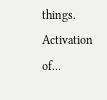things. Activation of...